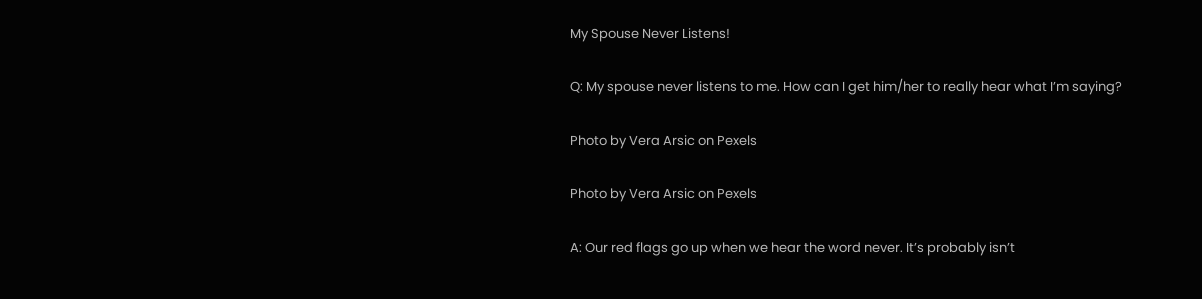My Spouse Never Listens!

Q: My spouse never listens to me. How can I get him/her to really hear what I’m saying?

Photo by Vera Arsic on Pexels

Photo by Vera Arsic on Pexels

A: Our red flags go up when we hear the word never. It’s probably isn’t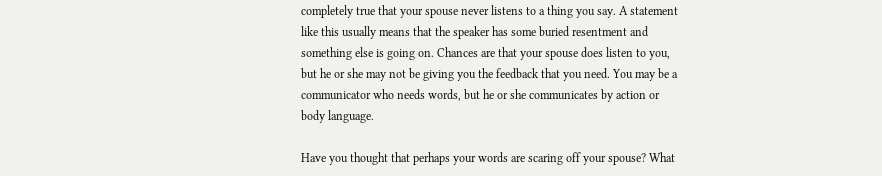completely true that your spouse never listens to a thing you say. A statement like this usually means that the speaker has some buried resentment and something else is going on. Chances are that your spouse does listen to you, but he or she may not be giving you the feedback that you need. You may be a communicator who needs words, but he or she communicates by action or body language.

Have you thought that perhaps your words are scaring off your spouse? What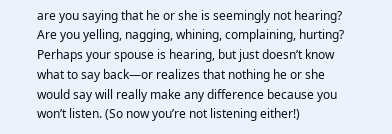are you saying that he or she is seemingly not hearing? Are you yelling, nagging, whining, complaining, hurting? Perhaps your spouse is hearing, but just doesn’t know what to say back—or realizes that nothing he or she would say will really make any difference because you won’t listen. (So now you’re not listening either!)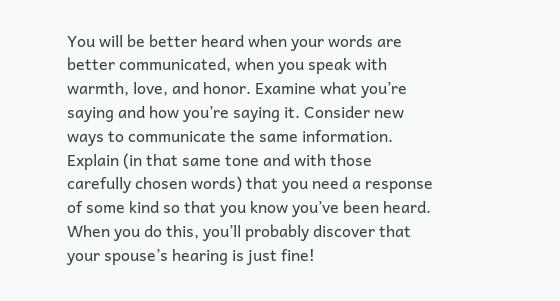You will be better heard when your words are better communicated, when you speak with warmth, love, and honor. Examine what you’re saying and how you’re saying it. Consider new ways to communicate the same information. Explain (in that same tone and with those carefully chosen words) that you need a response of some kind so that you know you’ve been heard. When you do this, you’ll probably discover that your spouse’s hearing is just fine!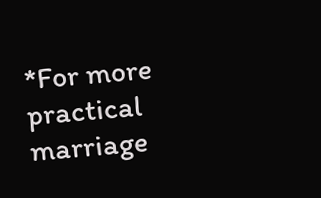*For more practical marriage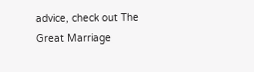advice, check out The Great Marriage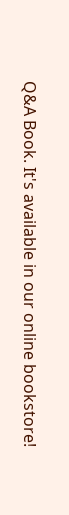Q&A Book. It's available in our online bookstore!